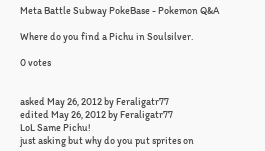Meta Battle Subway PokeBase - Pokemon Q&A

Where do you find a Pichu in Soulsilver.

0 votes


asked May 26, 2012 by Feraligatr77
edited May 26, 2012 by Feraligatr77
LoL Same Pichu!
just asking but why do you put sprites on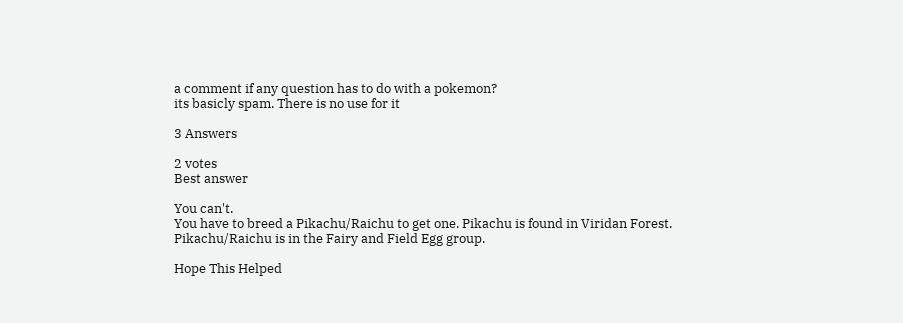a comment if any question has to do with a pokemon?
its basicly spam. There is no use for it

3 Answers

2 votes
Best answer

You can't.
You have to breed a Pikachu/Raichu to get one. Pikachu is found in Viridan Forest.
Pikachu/Raichu is in the Fairy and Field Egg group.

Hope This Helped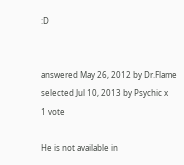:D


answered May 26, 2012 by Dr.Flame
selected Jul 10, 2013 by Psychic x
1 vote

He is not available in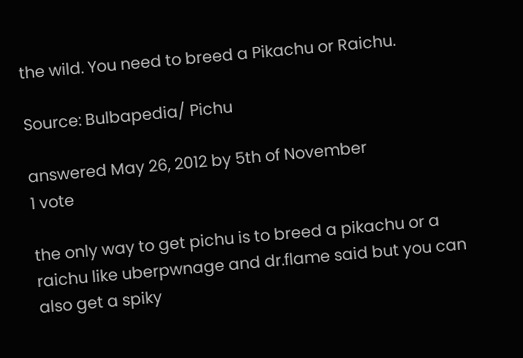the wild. You need to breed a Pikachu or Raichu.

Source: Bulbapedia/ Pichu

answered May 26, 2012 by 5th of November
1 vote

the only way to get pichu is to breed a pikachu or a raichu like uberpwnage and dr.flame said but you can also get a spiky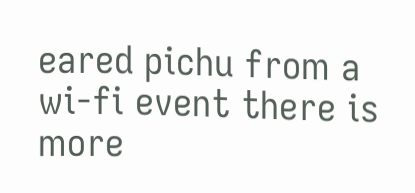eared pichu from a wi-fi event there is more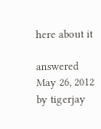here about it

answered May 26, 2012 by tigerjay